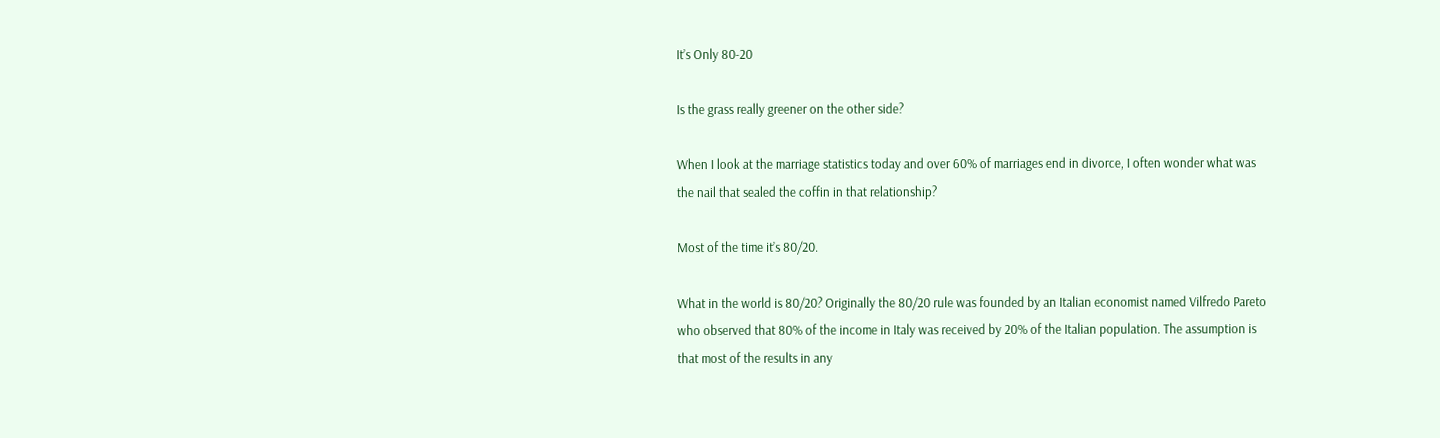It’s Only 80-20

Is the grass really greener on the other side?

When I look at the marriage statistics today and over 60% of marriages end in divorce, I often wonder what was the nail that sealed the coffin in that relationship?

Most of the time it’s 80/20.

What in the world is 80/20? Originally the 80/20 rule was founded by an Italian economist named Vilfredo Pareto who observed that 80% of the income in Italy was received by 20% of the Italian population. The assumption is that most of the results in any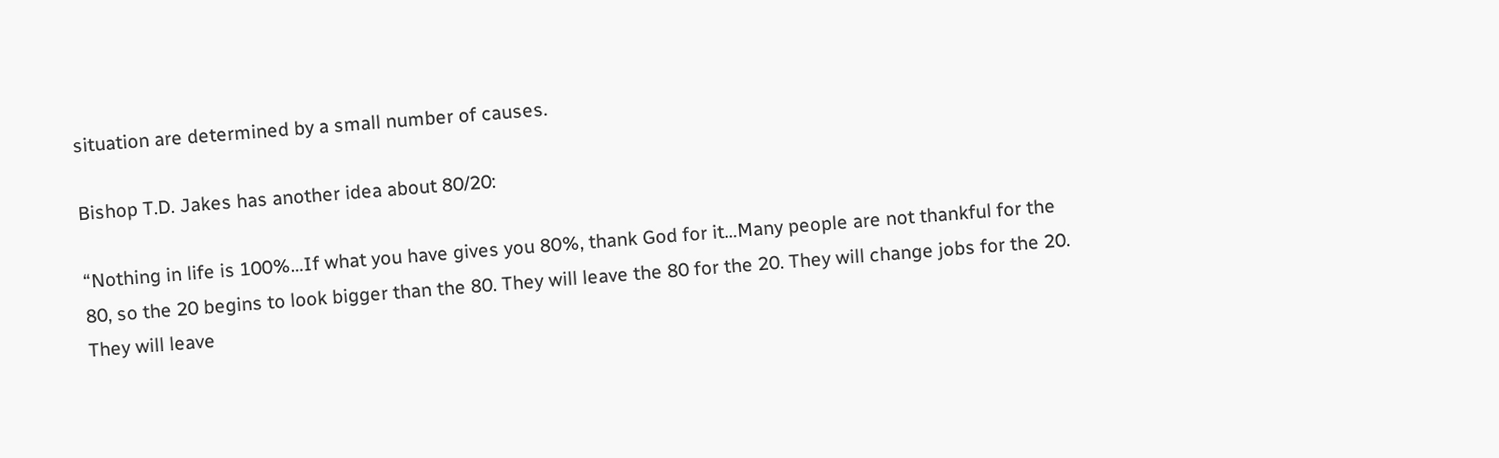situation are determined by a small number of causes.

Bishop T.D. Jakes has another idea about 80/20:

“Nothing in life is 100%…If what you have gives you 80%, thank God for it…Many people are not thankful for the 80, so the 20 begins to look bigger than the 80. They will leave the 80 for the 20. They will change jobs for the 20. They will leave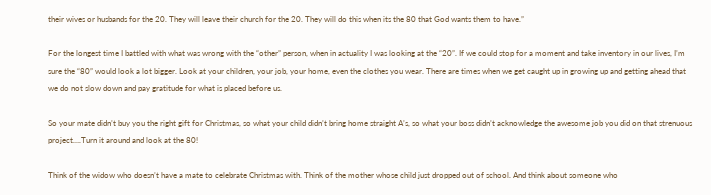their wives or husbands for the 20. They will leave their church for the 20. They will do this when its the 80 that God wants them to have.”

For the longest time I battled with what was wrong with the “other” person, when in actuality I was looking at the “20”. If we could stop for a moment and take inventory in our lives, I’m sure the “80” would look a lot bigger. Look at your children, your job, your home, even the clothes you wear. There are times when we get caught up in growing up and getting ahead that we do not slow down and pay gratitude for what is placed before us.

So your mate didn’t buy you the right gift for Christmas, so what your child didn’t bring home straight A’s, so what your boss didn’t acknowledge the awesome job you did on that strenuous project….Turn it around and look at the 80!

Think of the widow who doesn’t have a mate to celebrate Christmas with. Think of the mother whose child just dropped out of school. And think about someone who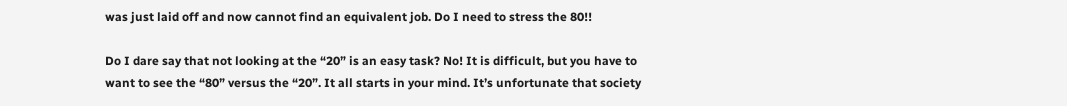was just laid off and now cannot find an equivalent job. Do I need to stress the 80!!

Do I dare say that not looking at the “20” is an easy task? No! It is difficult, but you have to want to see the “80” versus the “20”. It all starts in your mind. It’s unfortunate that society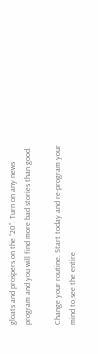gloats and prospers on the “20”. Turn on any news program and you will find more bad stories than good.

Change your routine. Start today and re-program your mind to see the entire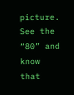picture. See the “80” and know that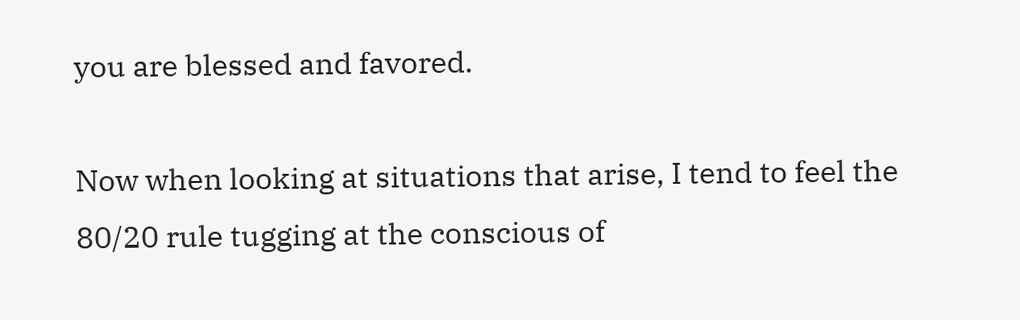you are blessed and favored.

Now when looking at situations that arise, I tend to feel the 80/20 rule tugging at the conscious of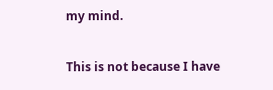my mind.

This is not because I have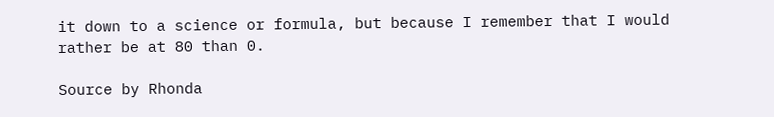it down to a science or formula, but because I remember that I would rather be at 80 than 0.

Source by Rhonda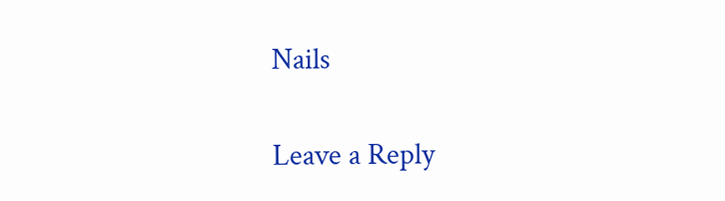Nails

Leave a Reply